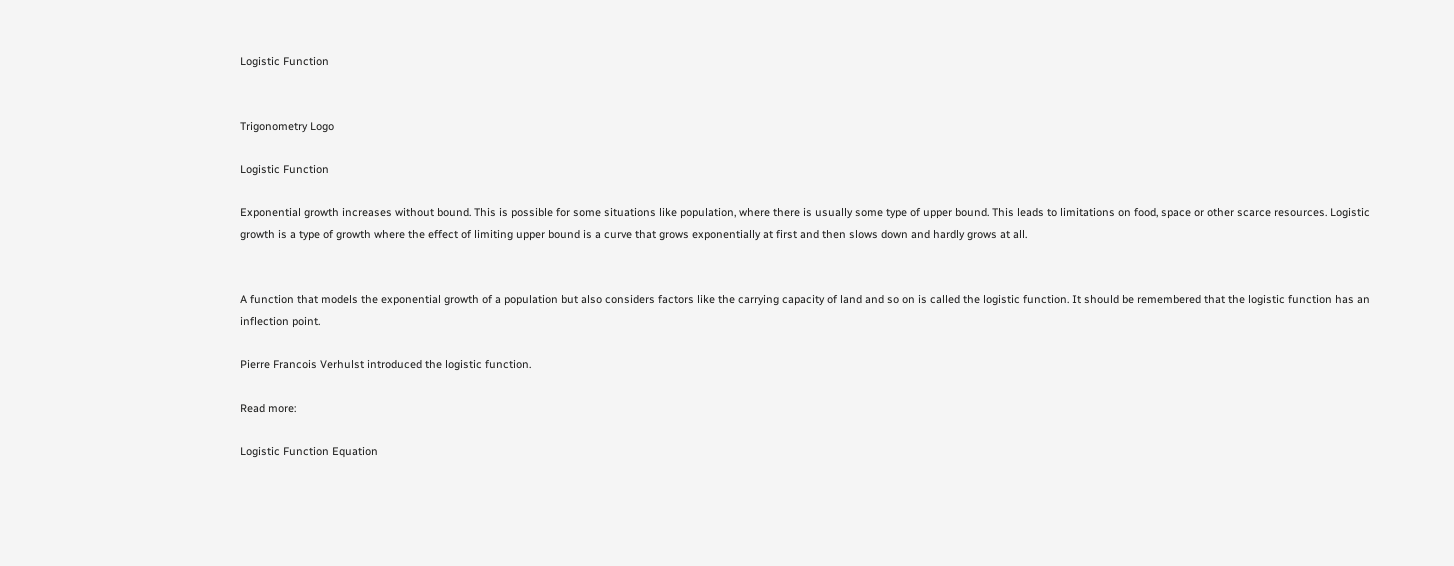Logistic Function


Trigonometry Logo

Logistic Function

Exponential growth increases without bound. This is possible for some situations like population, where there is usually some type of upper bound. This leads to limitations on food, space or other scarce resources. Logistic growth is a type of growth where the effect of limiting upper bound is a curve that grows exponentially at first and then slows down and hardly grows at all.


A function that models the exponential growth of a population but also considers factors like the carrying capacity of land and so on is called the logistic function. It should be remembered that the logistic function has an inflection point.

Pierre Francois Verhulst introduced the logistic function.

Read more:

Logistic Function Equation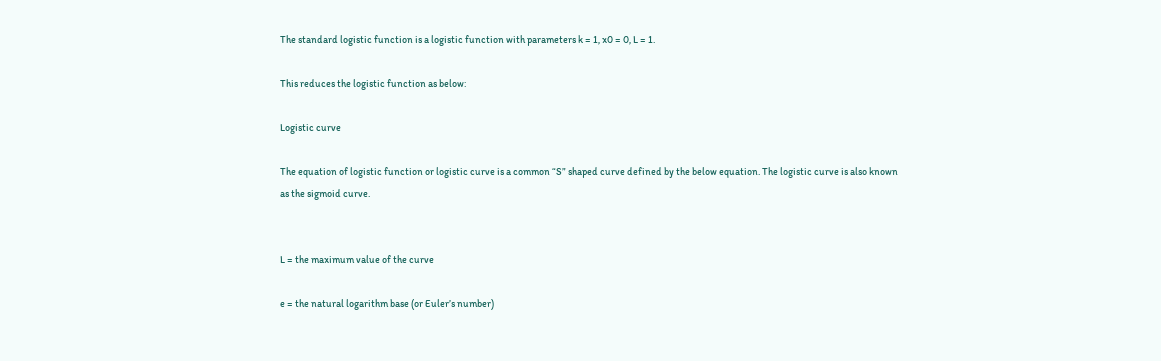The standard logistic function is a logistic function with parameters k = 1, x0 = 0, L = 1.

This reduces the logistic function as below:

Logistic curve

The equation of logistic function or logistic curve is a common “S” shaped curve defined by the below equation. The logistic curve is also known as the sigmoid curve.


L = the maximum value of the curve

e = the natural logarithm base (or Euler’s number)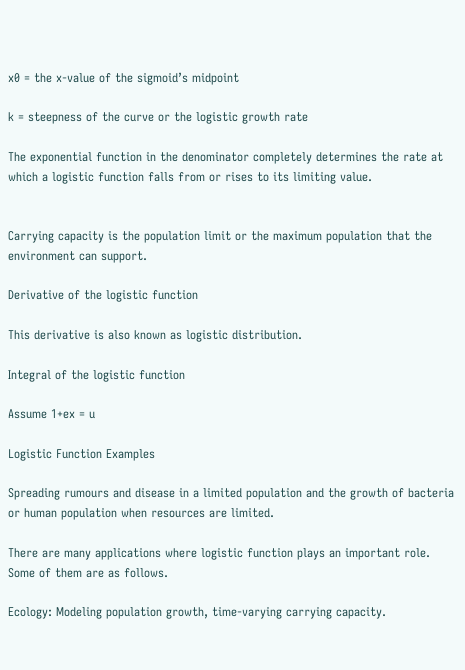x0 = the x-value of the sigmoid’s midpoint

k = steepness of the curve or the logistic growth rate

The exponential function in the denominator completely determines the rate at which a logistic function falls from or rises to its limiting value.


Carrying capacity is the population limit or the maximum population that the environment can support.

Derivative of the logistic function

This derivative is also known as logistic distribution.

Integral of the logistic function

Assume 1+ex = u

Logistic Function Examples

Spreading rumours and disease in a limited population and the growth of bacteria or human population when resources are limited.

There are many applications where logistic function plays an important role. Some of them are as follows.

Ecology: Modeling population growth, time-varying carrying capacity.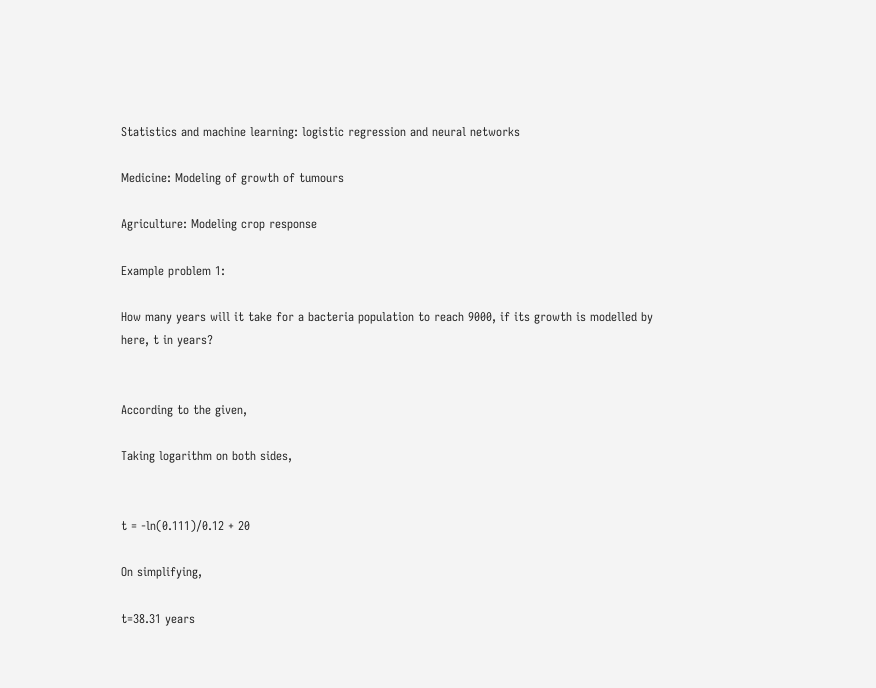Statistics and machine learning: logistic regression and neural networks

Medicine: Modeling of growth of tumours

Agriculture: Modeling crop response

Example problem 1:

How many years will it take for a bacteria population to reach 9000, if its growth is modelled by
here, t in years?


According to the given,

Taking logarithm on both sides,


t = -ln(0.111)/0.12 + 20

On simplifying,

t=38.31 years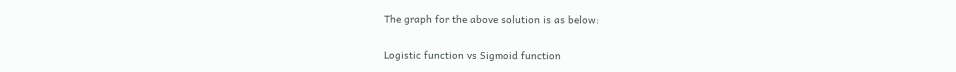The graph for the above solution is as below:

Logistic function vs Sigmoid function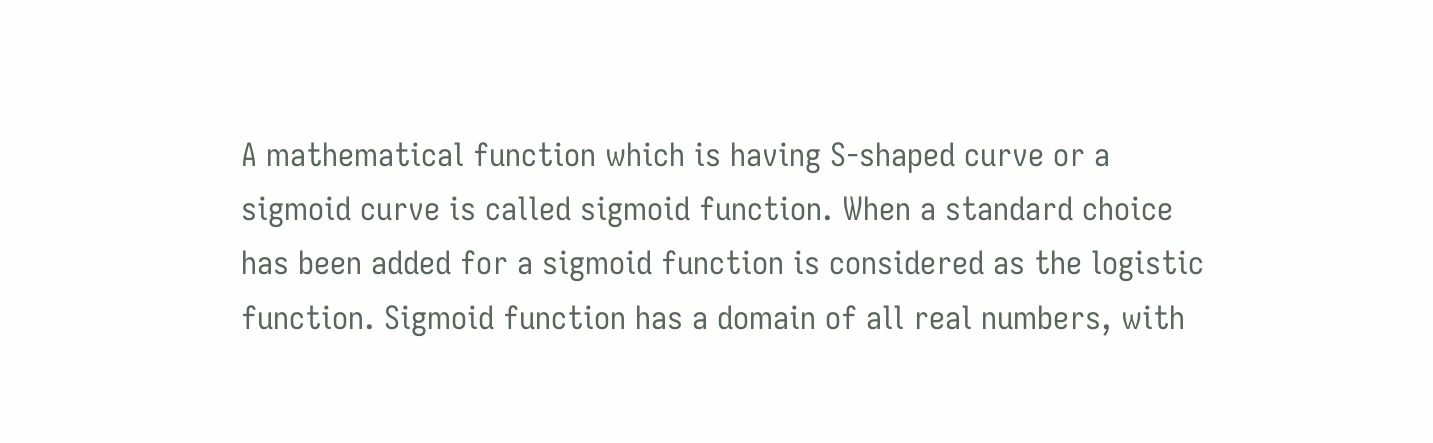A mathematical function which is having S-shaped curve or a sigmoid curve is called sigmoid function. When a standard choice has been added for a sigmoid function is considered as the logistic function. Sigmoid function has a domain of all real numbers, with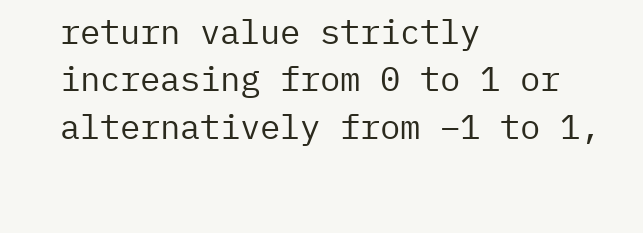return value strictly increasing from 0 to 1 or alternatively from −1 to 1,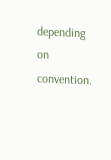depending on convention.